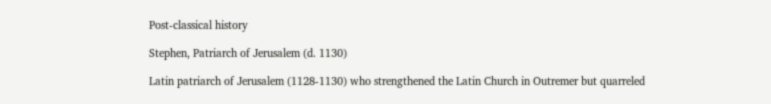Post-classical history

Stephen, Patriarch of Jerusalem (d. 1130)

Latin patriarch of Jerusalem (1128-1130) who strengthened the Latin Church in Outremer but quarreled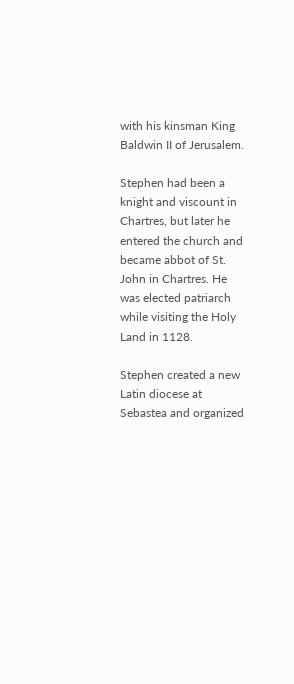with his kinsman King Baldwin II of Jerusalem.

Stephen had been a knight and viscount in Chartres, but later he entered the church and became abbot of St. John in Chartres. He was elected patriarch while visiting the Holy Land in 1128.

Stephen created a new Latin diocese at Sebastea and organized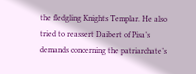the fledgling Knights Templar. He also tried to reassert Daibert of Pisa’s demands concerning the patriarchate’s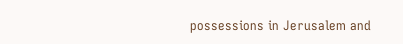possessions in Jerusalem and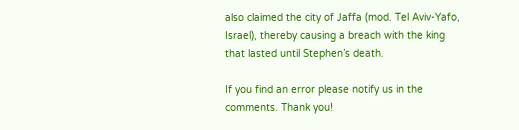also claimed the city of Jaffa (mod. Tel Aviv-Yafo, Israel), thereby causing a breach with the king that lasted until Stephen’s death.

If you find an error please notify us in the comments. Thank you!